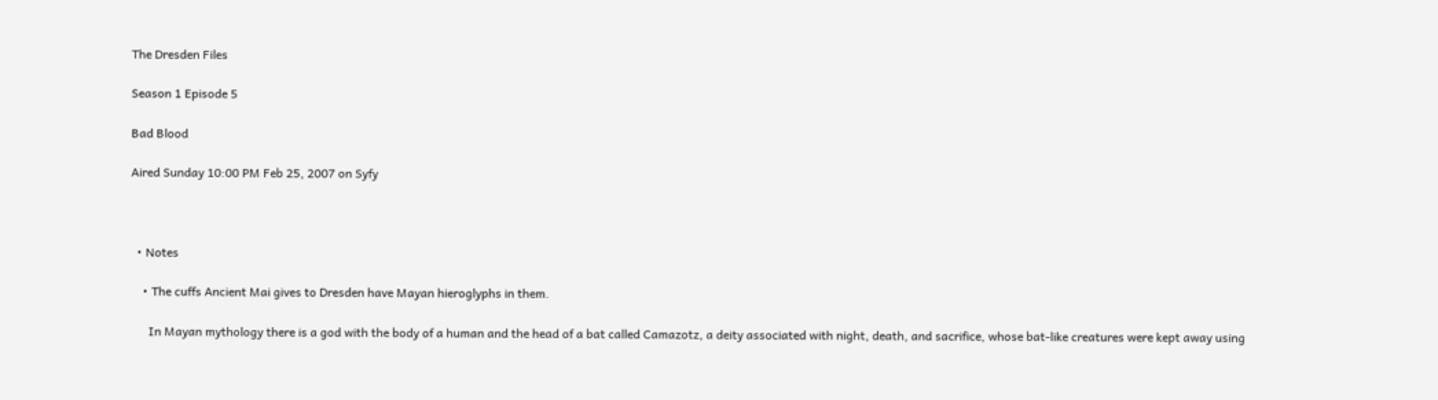The Dresden Files

Season 1 Episode 5

Bad Blood

Aired Sunday 10:00 PM Feb 25, 2007 on Syfy



  • Notes

    • The cuffs Ancient Mai gives to Dresden have Mayan hieroglyphs in them.

      In Mayan mythology there is a god with the body of a human and the head of a bat called Camazotz, a deity associated with night, death, and sacrifice, whose bat-like creatures were kept away using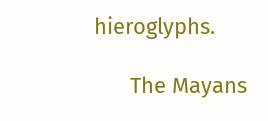hieroglyphs.

      The Mayans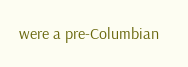were a pre-Columbian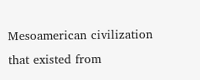Mesoamerican civilization that existed from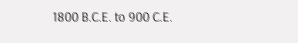1800 B.C.E. to 900 C.E.